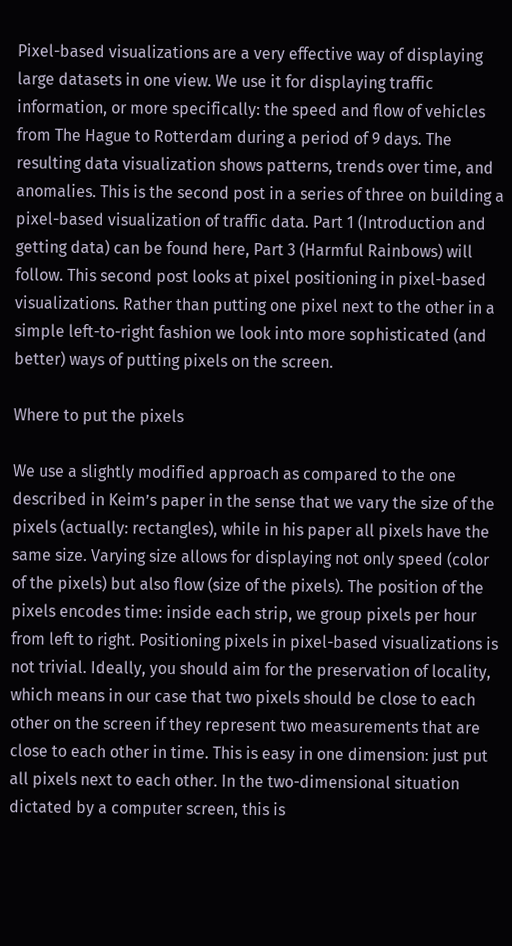Pixel-based visualizations are a very effective way of displaying large datasets in one view. We use it for displaying traffic information, or more specifically: the speed and flow of vehicles from The Hague to Rotterdam during a period of 9 days. The resulting data visualization shows patterns, trends over time, and anomalies. This is the second post in a series of three on building a pixel-based visualization of traffic data. Part 1 (Introduction and getting data) can be found here, Part 3 (Harmful Rainbows) will follow. This second post looks at pixel positioning in pixel-based visualizations. Rather than putting one pixel next to the other in a simple left-to-right fashion we look into more sophisticated (and better) ways of putting pixels on the screen.

Where to put the pixels

We use a slightly modified approach as compared to the one described in Keim’s paper in the sense that we vary the size of the pixels (actually: rectangles), while in his paper all pixels have the same size. Varying size allows for displaying not only speed (color of the pixels) but also flow (size of the pixels). The position of the pixels encodes time: inside each strip, we group pixels per hour from left to right. Positioning pixels in pixel-based visualizations is not trivial. Ideally, you should aim for the preservation of locality, which means in our case that two pixels should be close to each other on the screen if they represent two measurements that are close to each other in time. This is easy in one dimension: just put all pixels next to each other. In the two-dimensional situation dictated by a computer screen, this is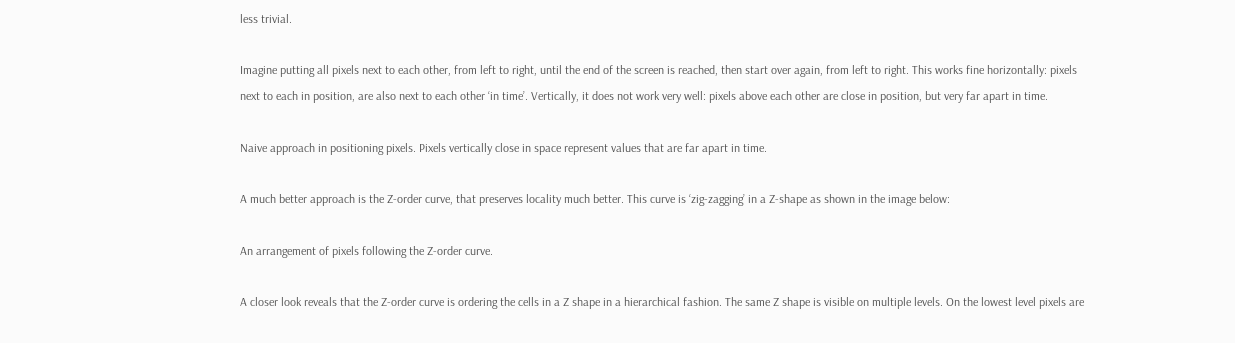less trivial.

Imagine putting all pixels next to each other, from left to right, until the end of the screen is reached, then start over again, from left to right. This works fine horizontally: pixels next to each in position, are also next to each other ‘in time’. Vertically, it does not work very well: pixels above each other are close in position, but very far apart in time.

Naive approach in positioning pixels. Pixels vertically close in space represent values that are far apart in time.

A much better approach is the Z-order curve, that preserves locality much better. This curve is ‘zig-zagging’ in a Z-shape as shown in the image below:

An arrangement of pixels following the Z-order curve.

A closer look reveals that the Z-order curve is ordering the cells in a Z shape in a hierarchical fashion. The same Z shape is visible on multiple levels. On the lowest level pixels are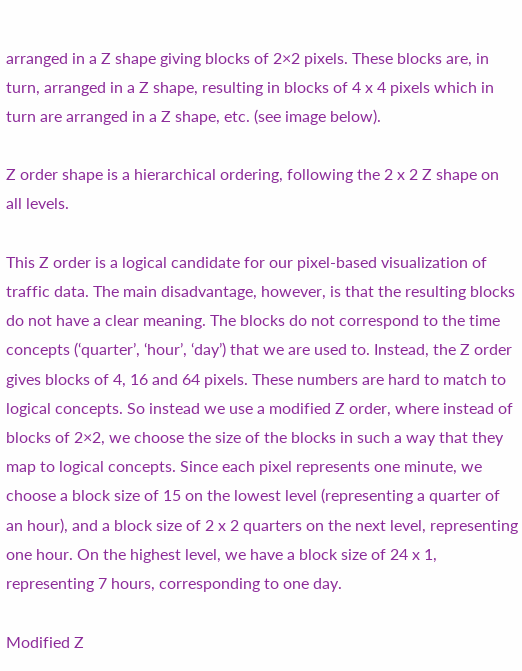arranged in a Z shape giving blocks of 2×2 pixels. These blocks are, in turn, arranged in a Z shape, resulting in blocks of 4 x 4 pixels which in turn are arranged in a Z shape, etc. (see image below).

Z order shape is a hierarchical ordering, following the 2 x 2 Z shape on all levels.

This Z order is a logical candidate for our pixel-based visualization of traffic data. The main disadvantage, however, is that the resulting blocks do not have a clear meaning. The blocks do not correspond to the time concepts (‘quarter’, ‘hour’, ‘day’) that we are used to. Instead, the Z order gives blocks of 4, 16 and 64 pixels. These numbers are hard to match to logical concepts. So instead we use a modified Z order, where instead of blocks of 2×2, we choose the size of the blocks in such a way that they map to logical concepts. Since each pixel represents one minute, we choose a block size of 15 on the lowest level (representing a quarter of an hour), and a block size of 2 x 2 quarters on the next level, representing one hour. On the highest level, we have a block size of 24 x 1, representing 7 hours, corresponding to one day.

Modified Z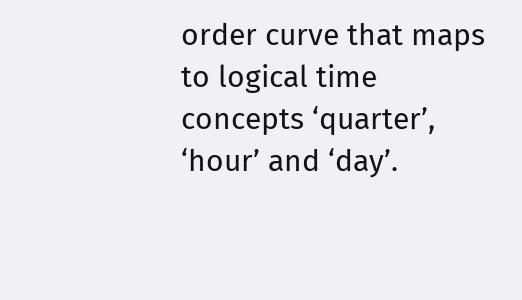order curve that maps to logical time concepts ‘quarter’, ‘hour’ and ‘day’.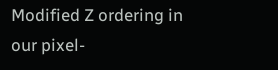Modified Z ordering in our pixel-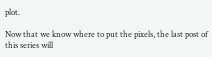plot.

Now that we know where to put the pixels, the last post of this series will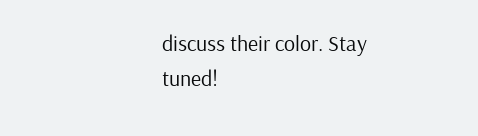discuss their color. Stay tuned!